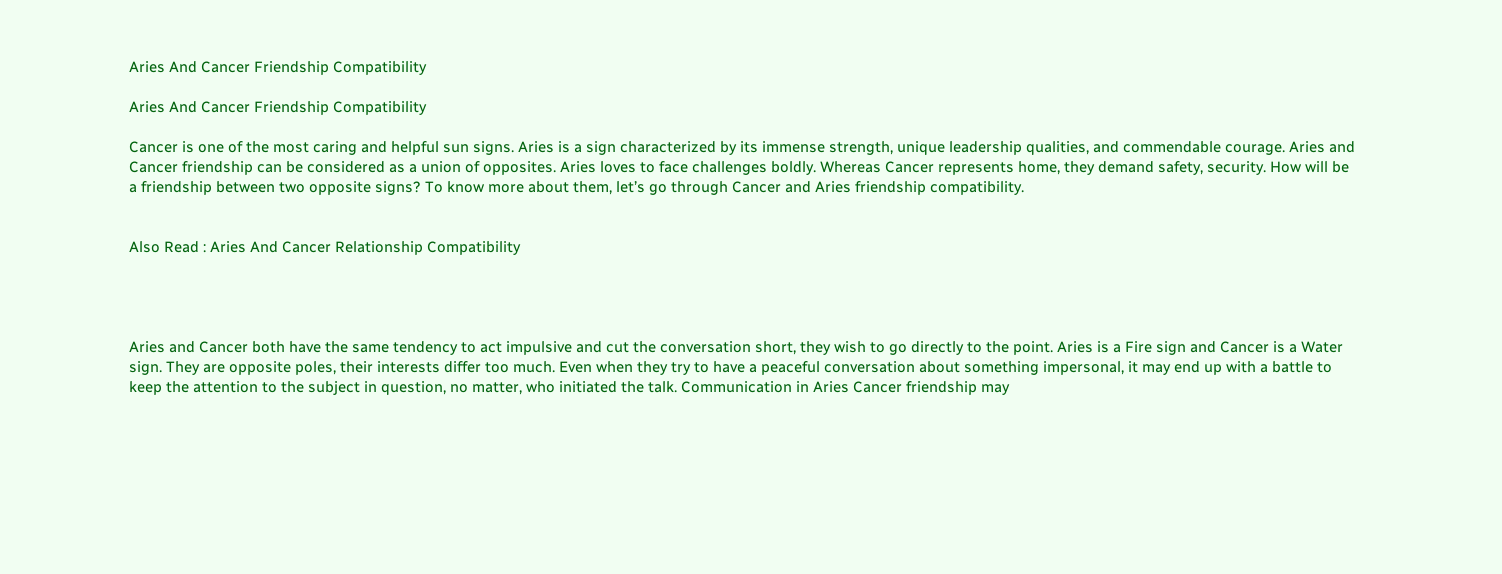Aries And Cancer Friendship Compatibility

Aries And Cancer Friendship Compatibility

Cancer is one of the most caring and helpful sun signs. Aries is a sign characterized by its immense strength, unique leadership qualities, and commendable courage. Aries and Cancer friendship can be considered as a union of opposites. Aries loves to face challenges boldly. Whereas Cancer represents home, they demand safety, security. How will be a friendship between two opposite signs? To know more about them, let’s go through Cancer and Aries friendship compatibility.


Also Read : Aries And Cancer Relationship Compatibility




Aries and Cancer both have the same tendency to act impulsive and cut the conversation short, they wish to go directly to the point. Aries is a Fire sign and Cancer is a Water sign. They are opposite poles, their interests differ too much. Even when they try to have a peaceful conversation about something impersonal, it may end up with a battle to keep the attention to the subject in question, no matter, who initiated the talk. Communication in Aries Cancer friendship may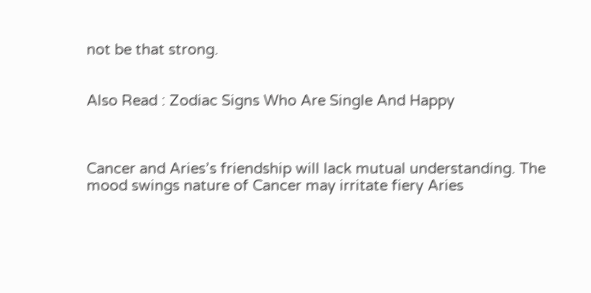not be that strong.


Also Read : Zodiac Signs Who Are Single And Happy



Cancer and Aries’s friendship will lack mutual understanding. The mood swings nature of Cancer may irritate fiery Aries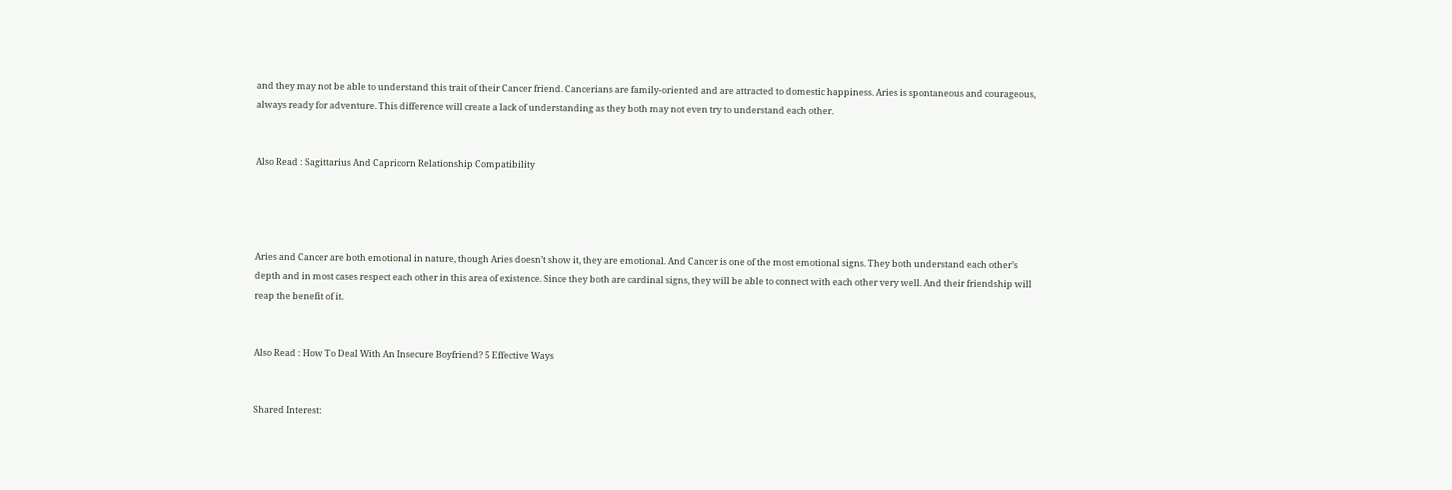and they may not be able to understand this trait of their Cancer friend. Cancerians are family-oriented and are attracted to domestic happiness. Aries is spontaneous and courageous, always ready for adventure. This difference will create a lack of understanding as they both may not even try to understand each other.


Also Read : Sagittarius And Capricorn Relationship Compatibility




Aries and Cancer are both emotional in nature, though Aries doesn’t show it, they are emotional. And Cancer is one of the most emotional signs. They both understand each other’s depth and in most cases respect each other in this area of existence. Since they both are cardinal signs, they will be able to connect with each other very well. And their friendship will reap the benefit of it.


Also Read : How To Deal With An Insecure Boyfriend? 5 Effective Ways


Shared Interest: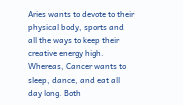Aries wants to devote to their physical body, sports and all the ways to keep their creative energy high. Whereas, Cancer wants to sleep, dance, and eat all day long. Both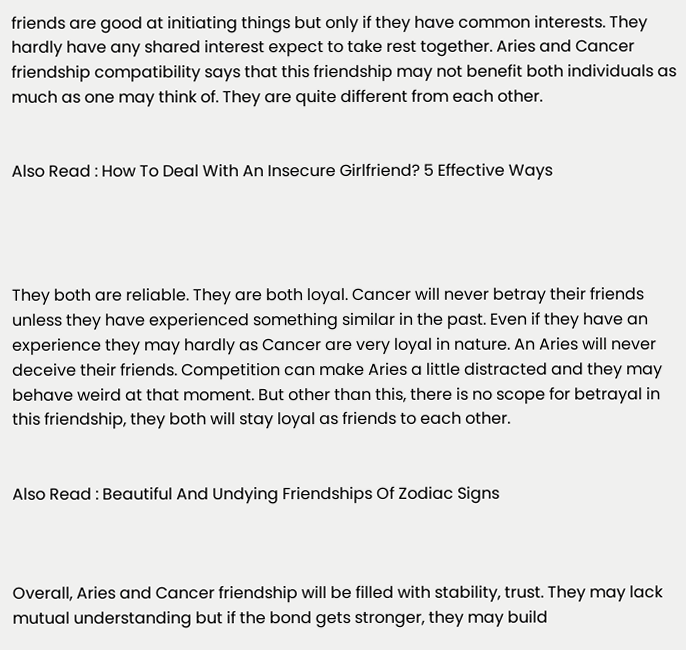friends are good at initiating things but only if they have common interests. They hardly have any shared interest expect to take rest together. Aries and Cancer friendship compatibility says that this friendship may not benefit both individuals as much as one may think of. They are quite different from each other.


Also Read : How To Deal With An Insecure Girlfriend? 5 Effective Ways




They both are reliable. They are both loyal. Cancer will never betray their friends unless they have experienced something similar in the past. Even if they have an experience they may hardly as Cancer are very loyal in nature. An Aries will never deceive their friends. Competition can make Aries a little distracted and they may behave weird at that moment. But other than this, there is no scope for betrayal in this friendship, they both will stay loyal as friends to each other.


Also Read : Beautiful And Undying Friendships Of Zodiac Signs



Overall, Aries and Cancer friendship will be filled with stability, trust. They may lack mutual understanding but if the bond gets stronger, they may build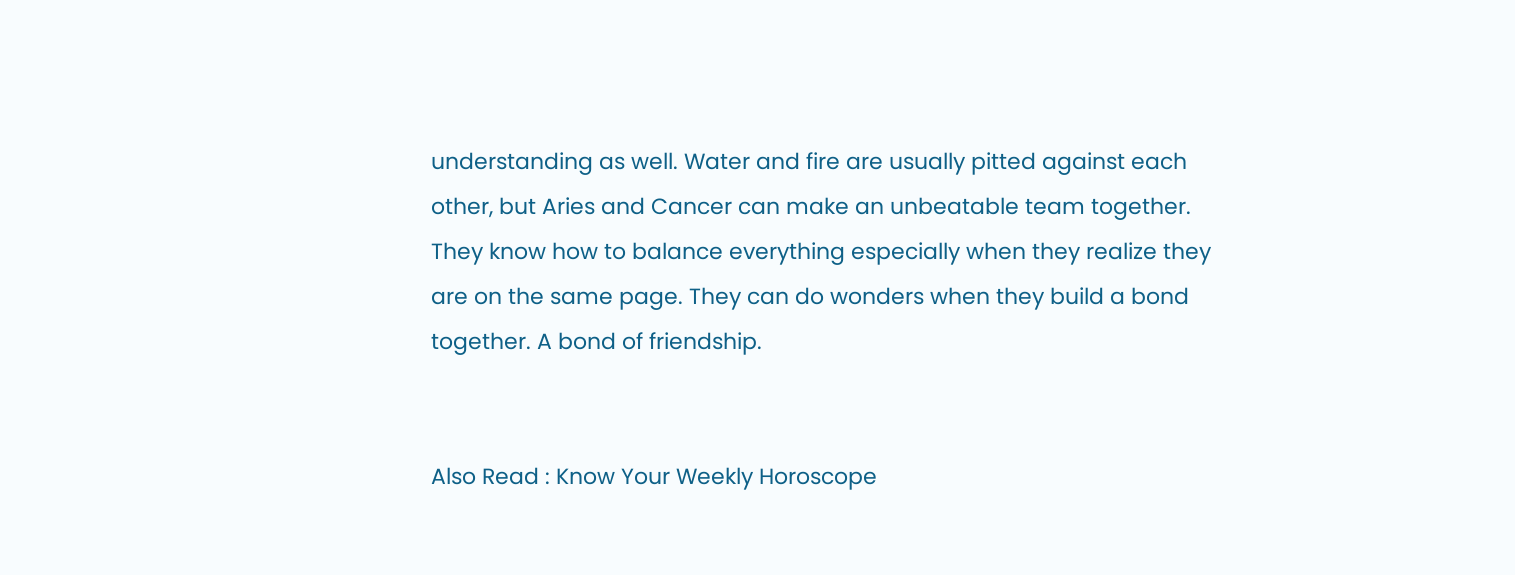understanding as well. Water and fire are usually pitted against each other, but Aries and Cancer can make an unbeatable team together. They know how to balance everything especially when they realize they are on the same page. They can do wonders when they build a bond together. A bond of friendship.


Also Read : Know Your Weekly Horoscope